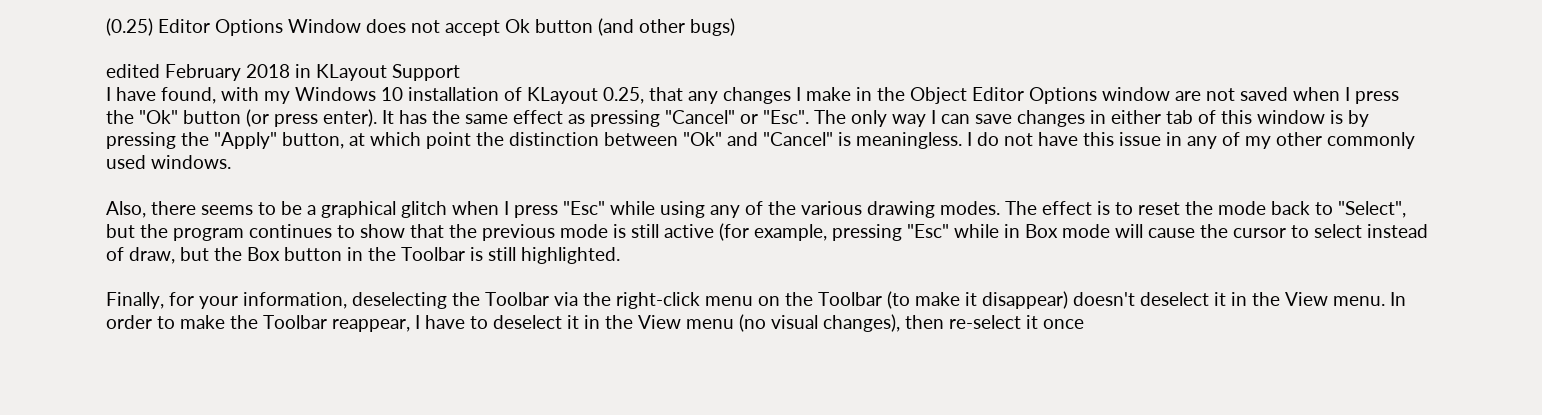(0.25) Editor Options Window does not accept Ok button (and other bugs)

edited February 2018 in KLayout Support
I have found, with my Windows 10 installation of KLayout 0.25, that any changes I make in the Object Editor Options window are not saved when I press the "Ok" button (or press enter). It has the same effect as pressing "Cancel" or "Esc". The only way I can save changes in either tab of this window is by pressing the "Apply" button, at which point the distinction between "Ok" and "Cancel" is meaningless. I do not have this issue in any of my other commonly used windows.

Also, there seems to be a graphical glitch when I press "Esc" while using any of the various drawing modes. The effect is to reset the mode back to "Select", but the program continues to show that the previous mode is still active (for example, pressing "Esc" while in Box mode will cause the cursor to select instead of draw, but the Box button in the Toolbar is still highlighted.

Finally, for your information, deselecting the Toolbar via the right-click menu on the Toolbar (to make it disappear) doesn't deselect it in the View menu. In order to make the Toolbar reappear, I have to deselect it in the View menu (no visual changes), then re-select it once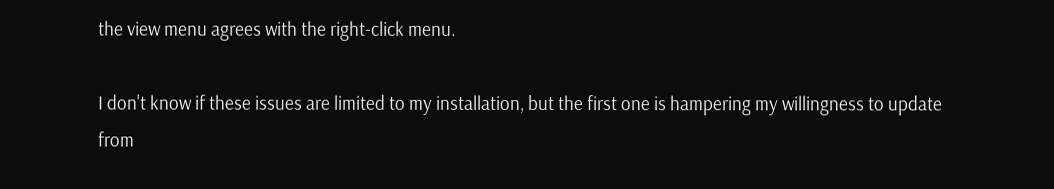the view menu agrees with the right-click menu.

I don't know if these issues are limited to my installation, but the first one is hampering my willingness to update from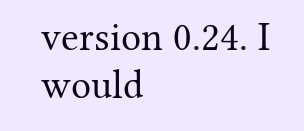version 0.24. I would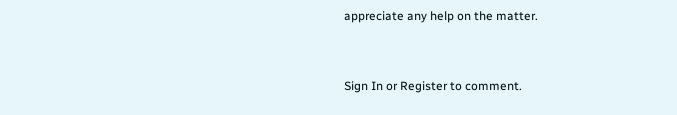appreciate any help on the matter.


Sign In or Register to comment.